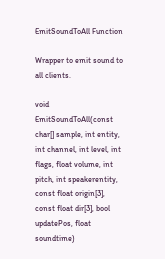EmitSoundToAll Function

Wrapper to emit sound to all clients.

void EmitSoundToAll(const char[] sample, int entity, int channel, int level, int flags, float volume, int pitch, int speakerentity, const float origin[3], const float dir[3], bool updatePos, float soundtime)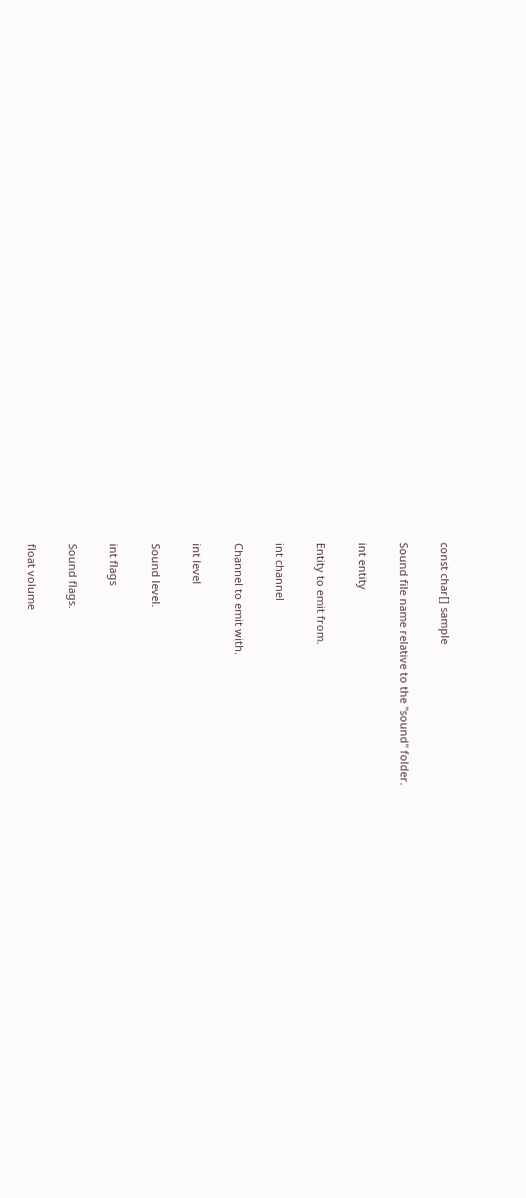const char[] sample

Sound file name relative to the "sound" folder.

int entity

Entity to emit from.

int channel

Channel to emit with.

int level

Sound level.

int flags

Sound flags.

float volume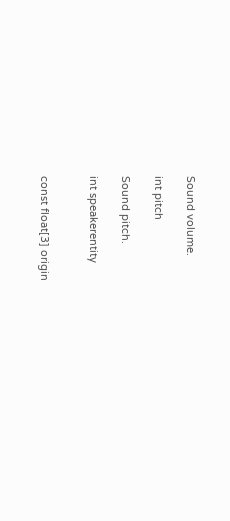Sound volume.

int pitch

Sound pitch.

int speakerentity


const float[3] origin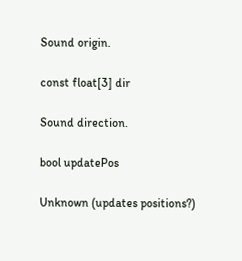Sound origin.

const float[3] dir

Sound direction.

bool updatePos

Unknown (updates positions?)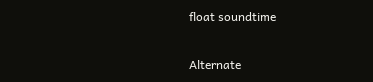float soundtime

Alternate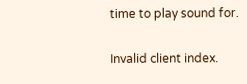time to play sound for.


Invalid client index.